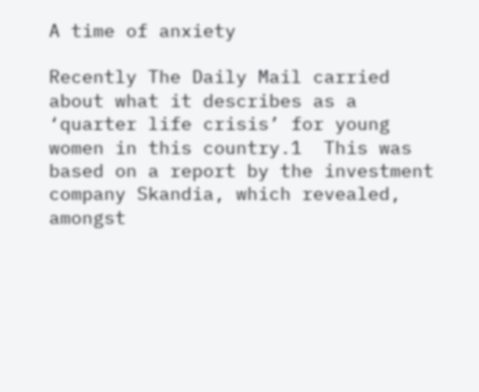A time of anxiety

Recently The Daily Mail carried about what it describes as a ‘quarter life crisis’ for young women in this country.1  This was based on a report by the investment company Skandia, which revealed, amongst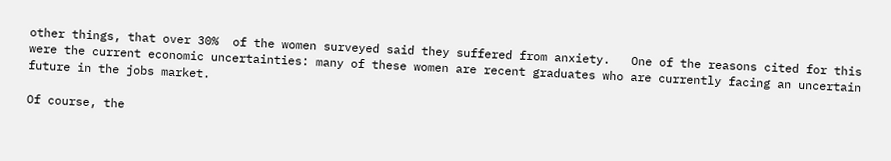other things, that over 30%  of the women surveyed said they suffered from anxiety.   One of the reasons cited for this were the current economic uncertainties: many of these women are recent graduates who are currently facing an uncertain future in the jobs market.

Of course, the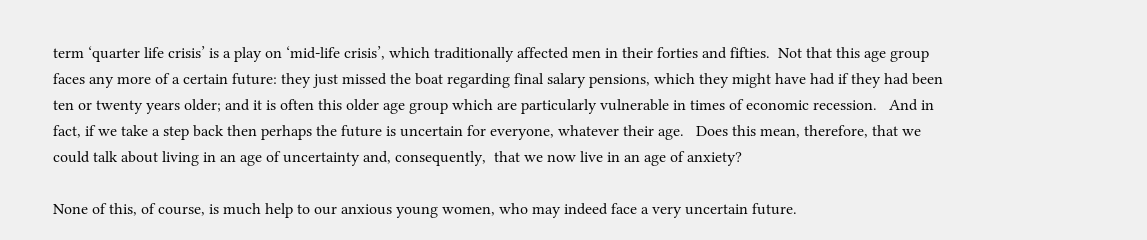term ‘quarter life crisis’ is a play on ‘mid-life crisis’, which traditionally affected men in their forties and fifties.  Not that this age group faces any more of a certain future: they just missed the boat regarding final salary pensions, which they might have had if they had been ten or twenty years older; and it is often this older age group which are particularly vulnerable in times of economic recession.   And in fact, if we take a step back then perhaps the future is uncertain for everyone, whatever their age.   Does this mean, therefore, that we could talk about living in an age of uncertainty and, consequently,  that we now live in an age of anxiety?

None of this, of course, is much help to our anxious young women, who may indeed face a very uncertain future.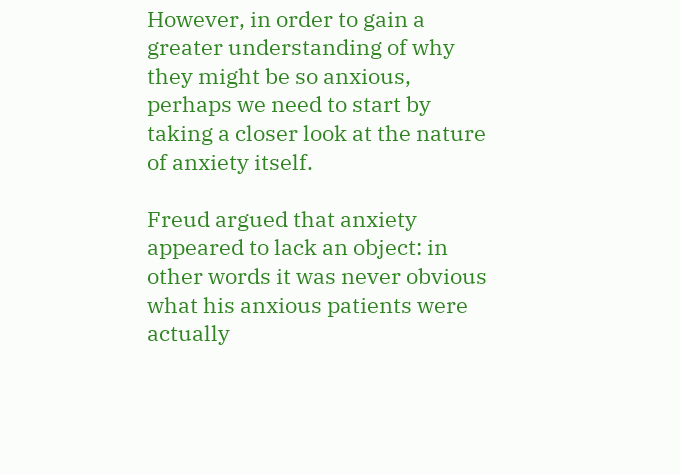However, in order to gain a greater understanding of why they might be so anxious, perhaps we need to start by taking a closer look at the nature of anxiety itself.

Freud argued that anxiety appeared to lack an object: in other words it was never obvious what his anxious patients were actually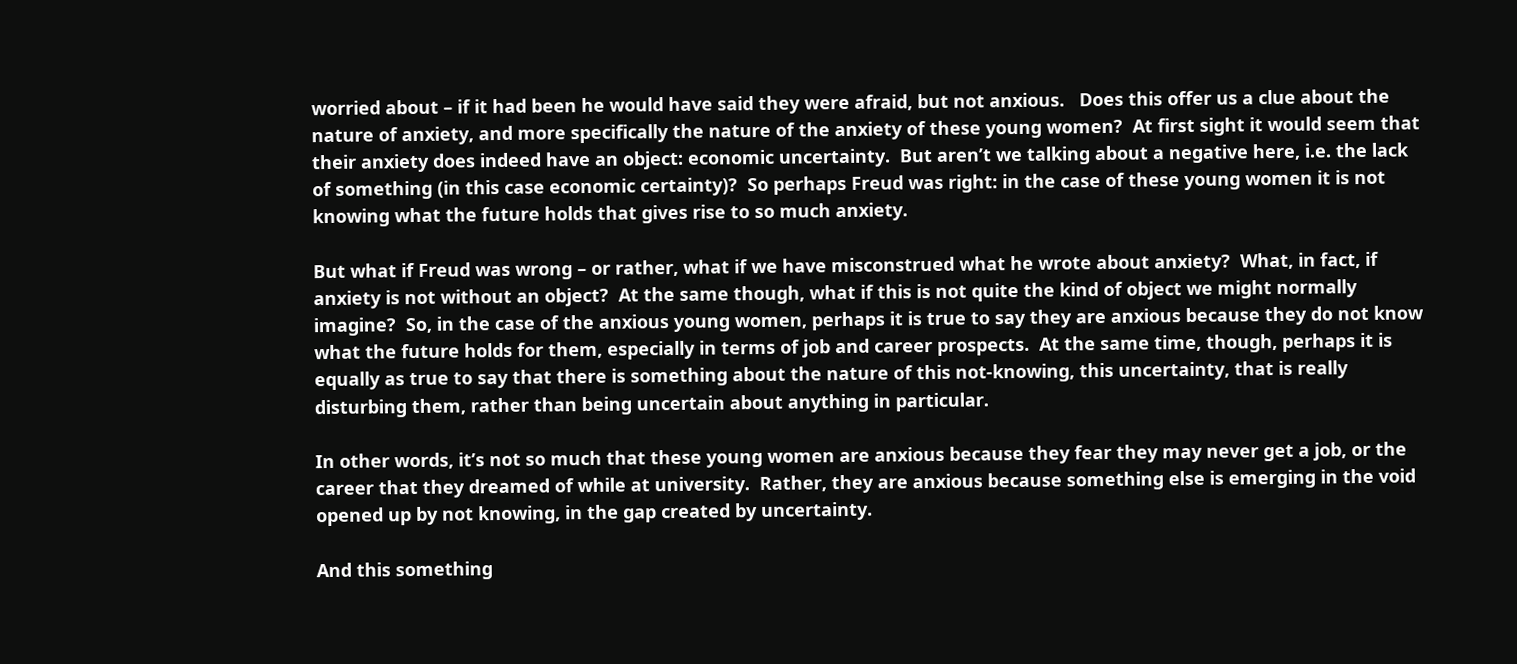worried about – if it had been he would have said they were afraid, but not anxious.   Does this offer us a clue about the nature of anxiety, and more specifically the nature of the anxiety of these young women?  At first sight it would seem that their anxiety does indeed have an object: economic uncertainty.  But aren’t we talking about a negative here, i.e. the lack of something (in this case economic certainty)?  So perhaps Freud was right: in the case of these young women it is not knowing what the future holds that gives rise to so much anxiety.

But what if Freud was wrong – or rather, what if we have misconstrued what he wrote about anxiety?  What, in fact, if anxiety is not without an object?  At the same though, what if this is not quite the kind of object we might normally imagine?  So, in the case of the anxious young women, perhaps it is true to say they are anxious because they do not know what the future holds for them, especially in terms of job and career prospects.  At the same time, though, perhaps it is equally as true to say that there is something about the nature of this not-knowing, this uncertainty, that is really disturbing them, rather than being uncertain about anything in particular.

In other words, it’s not so much that these young women are anxious because they fear they may never get a job, or the career that they dreamed of while at university.  Rather, they are anxious because something else is emerging in the void opened up by not knowing, in the gap created by uncertainty.

And this something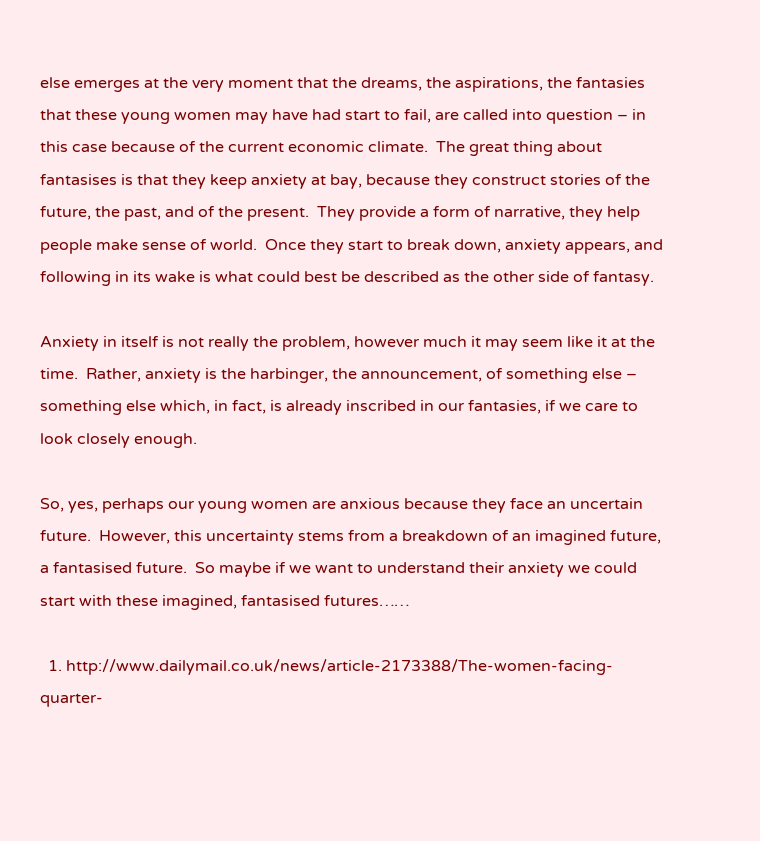else emerges at the very moment that the dreams, the aspirations, the fantasies that these young women may have had start to fail, are called into question – in this case because of the current economic climate.  The great thing about fantasises is that they keep anxiety at bay, because they construct stories of the future, the past, and of the present.  They provide a form of narrative, they help people make sense of world.  Once they start to break down, anxiety appears, and following in its wake is what could best be described as the other side of fantasy.

Anxiety in itself is not really the problem, however much it may seem like it at the time.  Rather, anxiety is the harbinger, the announcement, of something else – something else which, in fact, is already inscribed in our fantasies, if we care to look closely enough.

So, yes, perhaps our young women are anxious because they face an uncertain future.  However, this uncertainty stems from a breakdown of an imagined future, a fantasised future.  So maybe if we want to understand their anxiety we could start with these imagined, fantasised futures……

  1. http://www.dailymail.co.uk/news/article-2173388/The-women-facing-quarter-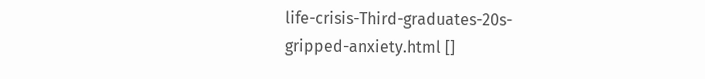life-crisis-Third-graduates-20s-gripped-anxiety.html []